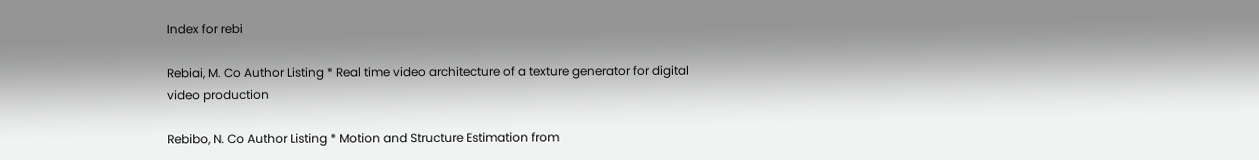Index for rebi

Rebiai, M. Co Author Listing * Real time video architecture of a texture generator for digital video production

Rebibo, N. Co Author Listing * Motion and Structure Estimation from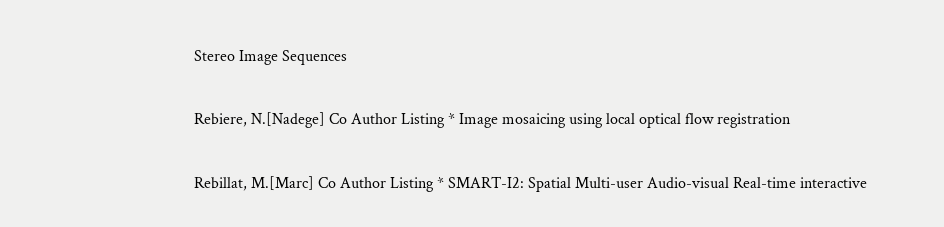Stereo Image Sequences

Rebiere, N.[Nadege] Co Author Listing * Image mosaicing using local optical flow registration

Rebillat, M.[Marc] Co Author Listing * SMART-I2: Spatial Multi-user Audio-visual Real-time interactive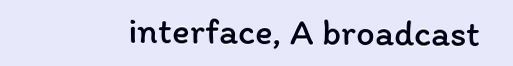interface, A broadcast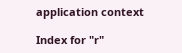application context

Index for "r"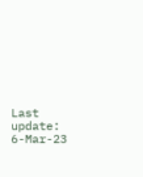Last update: 6-Mar-23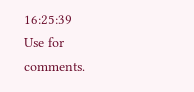16:25:39
Use for comments.